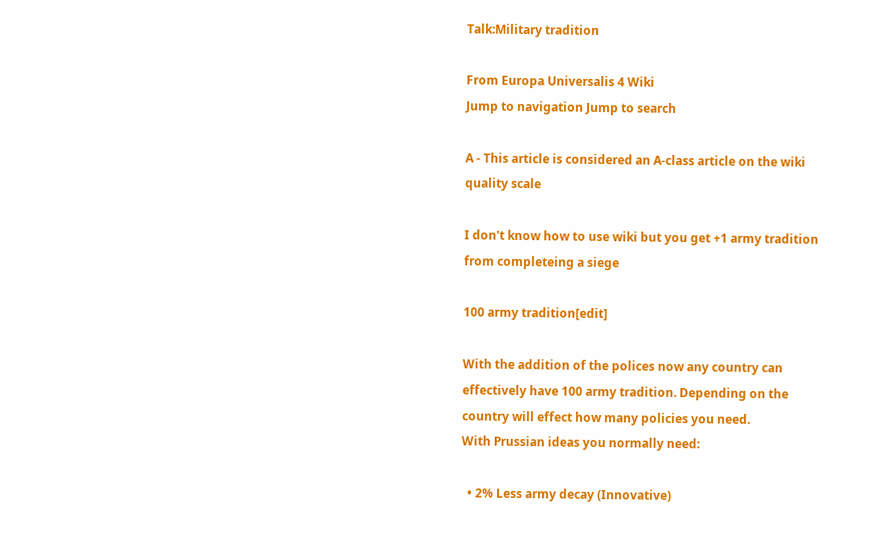Talk:Military tradition

From Europa Universalis 4 Wiki
Jump to navigation Jump to search

A - This article is considered an A-class article on the wiki quality scale

I don't know how to use wiki but you get +1 army tradition from completeing a siege

100 army tradition[edit]

With the addition of the polices now any country can effectively have 100 army tradition. Depending on the country will effect how many policies you need.
With Prussian ideas you normally need:

  • 2% Less army decay (Innovative)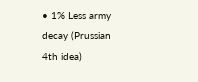• 1% Less army decay (Prussian 4th idea)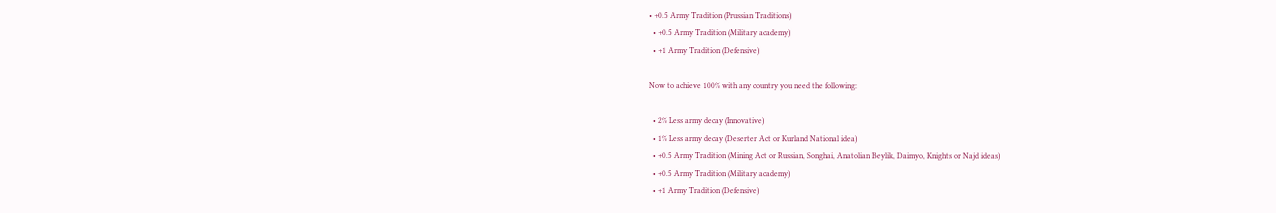• +0.5 Army Tradition (Prussian Traditions)
  • +0.5 Army Tradition (Military academy)
  • +1 Army Tradition (Defensive)

Now to achieve 100% with any country you need the following:

  • 2% Less army decay (Innovative)
  • 1% Less army decay (Deserter Act or Kurland National idea)
  • +0.5 Army Tradition (Mining Act or Russian, Songhai, Anatolian Beylik, Daimyo, Knights or Najd ideas)
  • +0.5 Army Tradition (Military academy)
  • +1 Army Tradition (Defensive)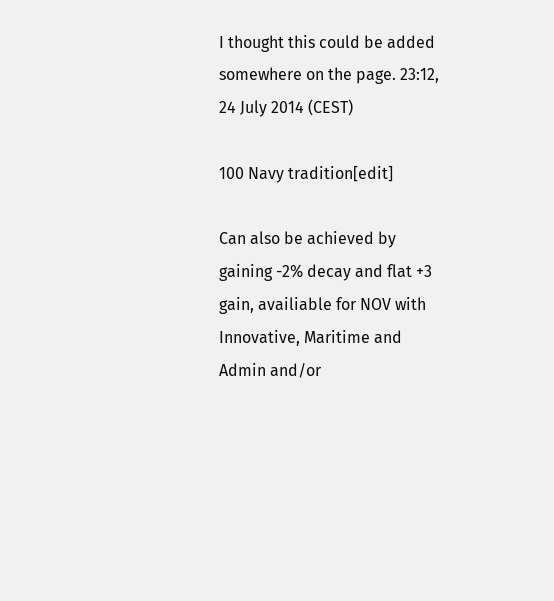I thought this could be added somewhere on the page. 23:12, 24 July 2014 (CEST)

100 Navy tradition[edit]

Can also be achieved by gaining -2% decay and flat +3 gain, availiable for NOV with Innovative, Maritime and Admin and/or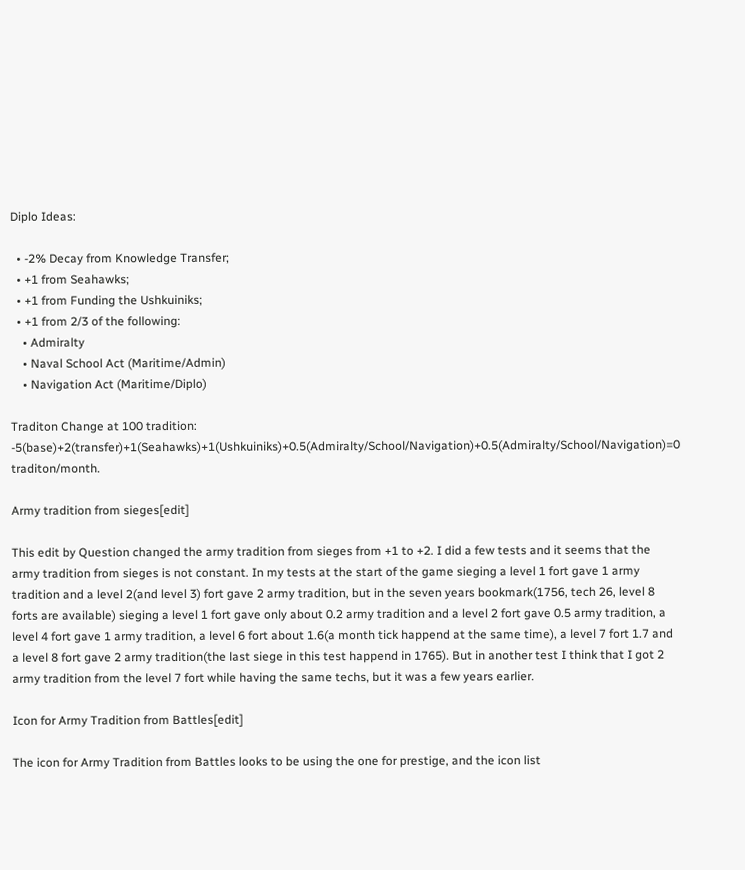Diplo Ideas:

  • -2% Decay from Knowledge Transfer;
  • +1 from Seahawks;
  • +1 from Funding the Ushkuiniks;
  • +1 from 2/3 of the following:
    • Admiralty
    • Naval School Act (Maritime/Admin)
    • Navigation Act (Maritime/Diplo)

Traditon Change at 100 tradition: -5(base)+2(transfer)+1(Seahawks)+1(Ushkuiniks)+0.5(Admiralty/School/Navigation)+0.5(Admiralty/School/Navigation)=0 traditon/month.

Army tradition from sieges[edit]

This edit by Question changed the army tradition from sieges from +1 to +2. I did a few tests and it seems that the army tradition from sieges is not constant. In my tests at the start of the game sieging a level 1 fort gave 1 army tradition and a level 2(and level 3) fort gave 2 army tradition, but in the seven years bookmark(1756, tech 26, level 8 forts are available) sieging a level 1 fort gave only about 0.2 army tradition and a level 2 fort gave 0.5 army tradition, a level 4 fort gave 1 army tradition, a level 6 fort about 1.6(a month tick happend at the same time), a level 7 fort 1.7 and a level 8 fort gave 2 army tradition(the last siege in this test happend in 1765). But in another test I think that I got 2 army tradition from the level 7 fort while having the same techs, but it was a few years earlier.

Icon for Army Tradition from Battles[edit]

The icon for Army Tradition from Battles looks to be using the one for prestige, and the icon list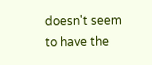doesn't seem to have the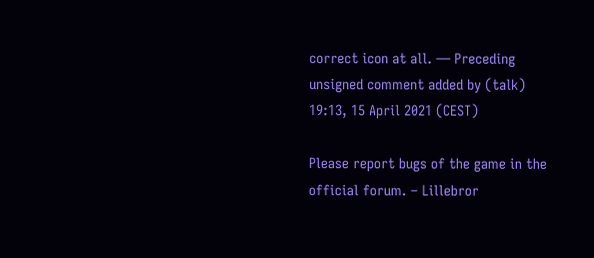correct icon at all. — Preceding unsigned comment added by (talk) 19:13, 15 April 2021 (CEST)

Please report bugs of the game in the official forum. – Lillebror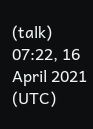(talk) 07:22, 16 April 2021 (UTC)